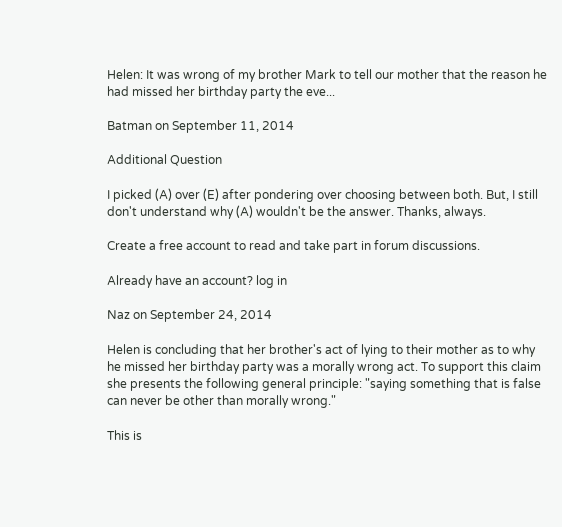Helen: It was wrong of my brother Mark to tell our mother that the reason he had missed her birthday party the eve...

Batman on September 11, 2014

Additional Question

I picked (A) over (E) after pondering over choosing between both. But, I still don't understand why (A) wouldn't be the answer. Thanks, always.

Create a free account to read and take part in forum discussions.

Already have an account? log in

Naz on September 24, 2014

Helen is concluding that her brother's act of lying to their mother as to why he missed her birthday party was a morally wrong act. To support this claim she presents the following general principle: "saying something that is false can never be other than morally wrong."

This is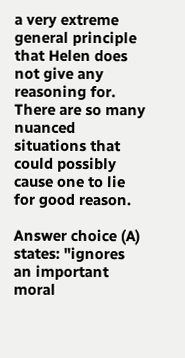a very extreme general principle that Helen does not give any reasoning for. There are so many nuanced situations that could possibly cause one to lie for good reason.

Answer choice (A) states: "ignores an important moral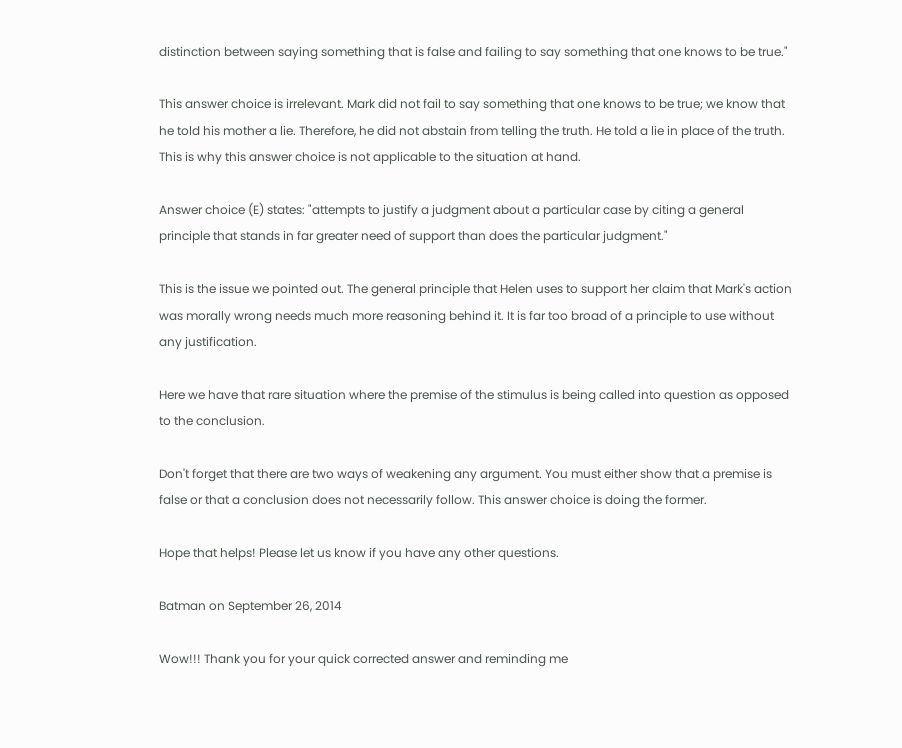distinction between saying something that is false and failing to say something that one knows to be true."

This answer choice is irrelevant. Mark did not fail to say something that one knows to be true; we know that he told his mother a lie. Therefore, he did not abstain from telling the truth. He told a lie in place of the truth. This is why this answer choice is not applicable to the situation at hand.

Answer choice (E) states: "attempts to justify a judgment about a particular case by citing a general principle that stands in far greater need of support than does the particular judgment."

This is the issue we pointed out. The general principle that Helen uses to support her claim that Mark's action was morally wrong needs much more reasoning behind it. It is far too broad of a principle to use without any justification.

Here we have that rare situation where the premise of the stimulus is being called into question as opposed to the conclusion.

Don't forget that there are two ways of weakening any argument. You must either show that a premise is false or that a conclusion does not necessarily follow. This answer choice is doing the former.

Hope that helps! Please let us know if you have any other questions.

Batman on September 26, 2014

Wow!!! Thank you for your quick corrected answer and reminding me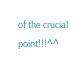of the crucial point!!!^^